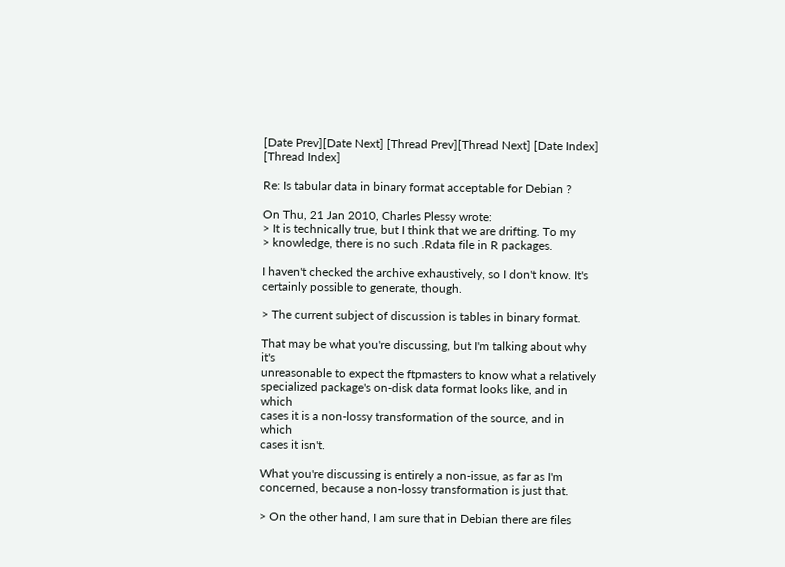[Date Prev][Date Next] [Thread Prev][Thread Next] [Date Index] [Thread Index]

Re: Is tabular data in binary format acceptable for Debian ?

On Thu, 21 Jan 2010, Charles Plessy wrote:
> It is technically true, but I think that we are drifting. To my
> knowledge, there is no such .Rdata file in R packages.

I haven't checked the archive exhaustively, so I don't know. It's
certainly possible to generate, though.

> The current subject of discussion is tables in binary format.

That may be what you're discussing, but I'm talking about why it's
unreasonable to expect the ftpmasters to know what a relatively
specialized package's on-disk data format looks like, and in which
cases it is a non-lossy transformation of the source, and in which
cases it isn't.

What you're discussing is entirely a non-issue, as far as I'm
concerned, because a non-lossy transformation is just that.

> On the other hand, I am sure that in Debian there are files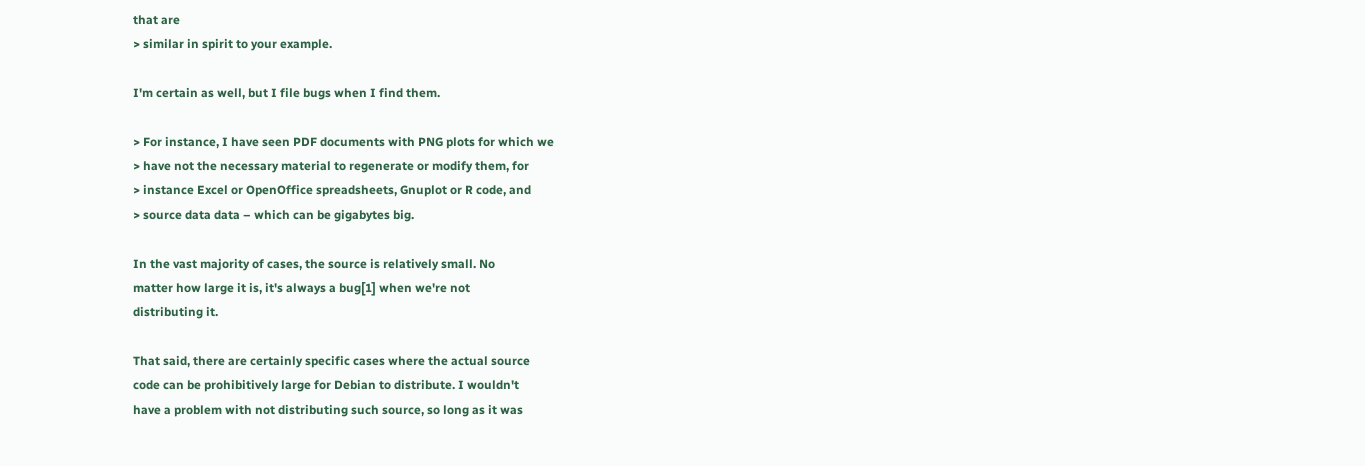that are
> similar in spirit to your example.

I'm certain as well, but I file bugs when I find them.

> For instance, I have seen PDF documents with PNG plots for which we
> have not the necessary material to regenerate or modify them, for
> instance Excel or OpenOffice spreadsheets, Gnuplot or R code, and
> source data data – which can be gigabytes big.

In the vast majority of cases, the source is relatively small. No
matter how large it is, it's always a bug[1] when we're not
distributing it.

That said, there are certainly specific cases where the actual source
code can be prohibitively large for Debian to distribute. I wouldn't
have a problem with not distributing such source, so long as it was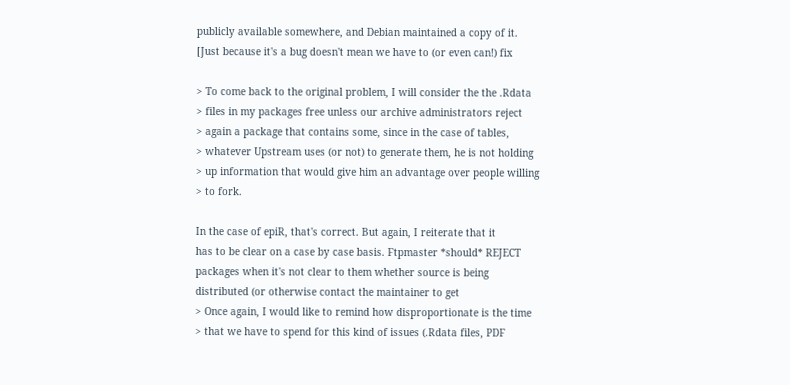publicly available somewhere, and Debian maintained a copy of it.
[Just because it's a bug doesn't mean we have to (or even can!) fix

> To come back to the original problem, I will consider the the .Rdata
> files in my packages free unless our archive administrators reject
> again a package that contains some, since in the case of tables,
> whatever Upstream uses (or not) to generate them, he is not holding
> up information that would give him an advantage over people willing
> to fork.

In the case of epiR, that's correct. But again, I reiterate that it
has to be clear on a case by case basis. Ftpmaster *should* REJECT
packages when it's not clear to them whether source is being
distributed (or otherwise contact the maintainer to get
> Once again, I would like to remind how disproportionate is the time
> that we have to spend for this kind of issues (.Rdata files, PDF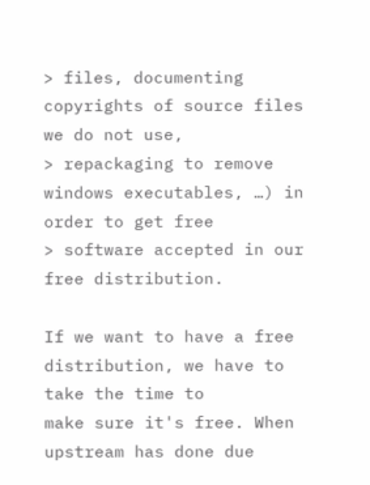> files, documenting copyrights of source files we do not use,
> repackaging to remove windows executables, …) in order to get free
> software accepted in our free distribution.

If we want to have a free distribution, we have to take the time to
make sure it's free. When upstream has done due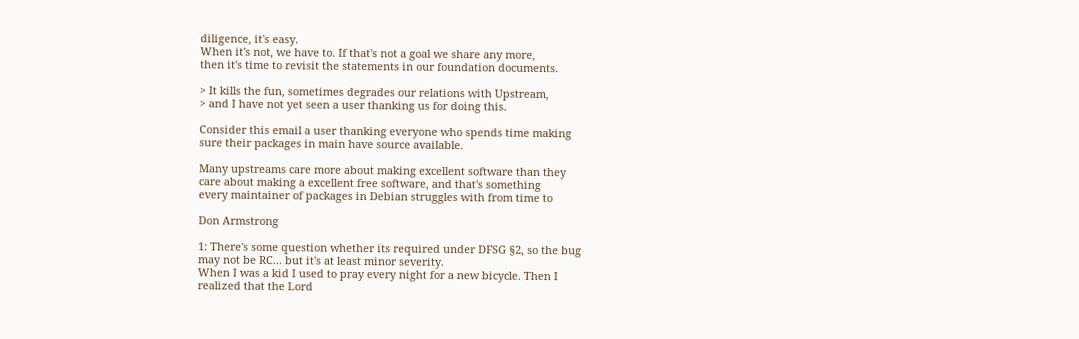diligence, it's easy.
When it's not, we have to. If that's not a goal we share any more,
then it's time to revisit the statements in our foundation documents.

> It kills the fun, sometimes degrades our relations with Upstream,
> and I have not yet seen a user thanking us for doing this.

Consider this email a user thanking everyone who spends time making
sure their packages in main have source available.

Many upstreams care more about making excellent software than they
care about making a excellent free software, and that's something
every maintainer of packages in Debian struggles with from time to

Don Armstrong

1: There's some question whether its required under DFSG §2, so the bug
may not be RC... but it's at least minor severity.
When I was a kid I used to pray every night for a new bicycle. Then I
realized that the Lord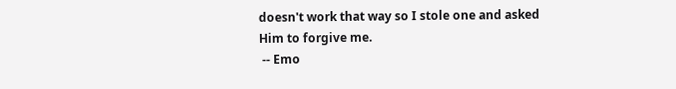doesn't work that way so I stole one and asked
Him to forgive me.
 -- Emo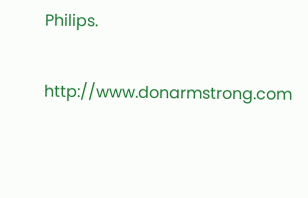Philips.

http://www.donarmstrong.com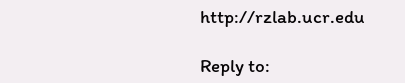http://rzlab.ucr.edu

Reply to: